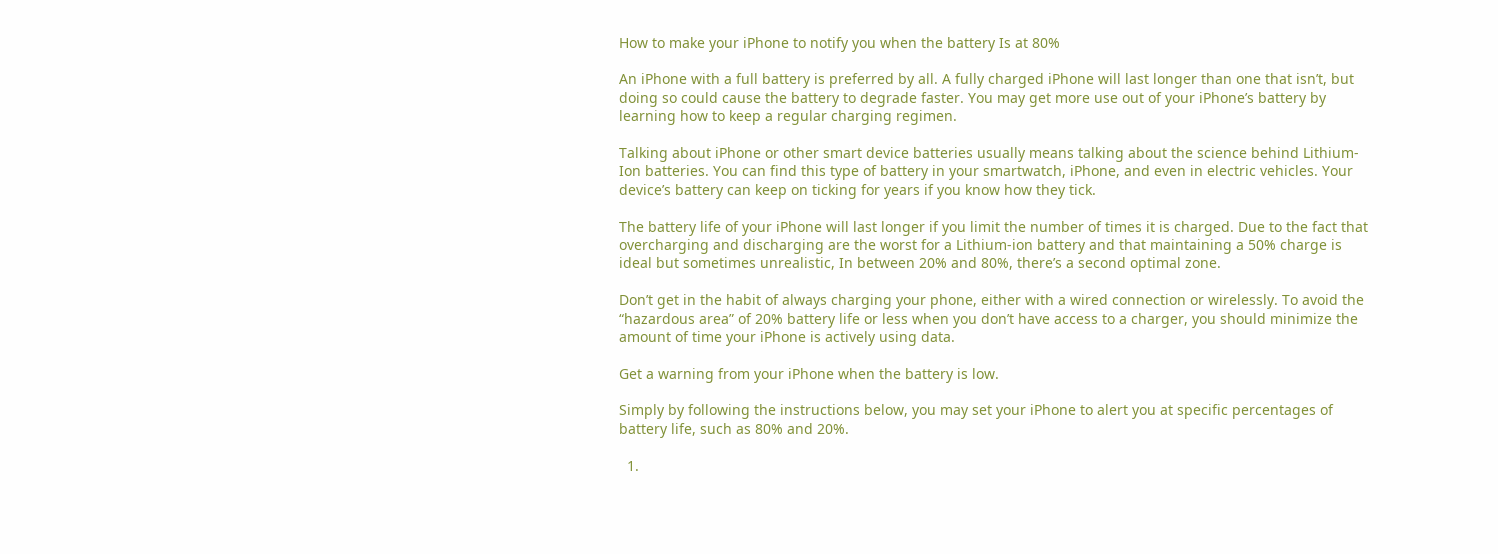How to make your iPhone to notify you when the battery Is at 80%

An iPhone with a full battery is preferred by all. A fully charged iPhone will last longer than one that isn’t, but doing so could cause the battery to degrade faster. You may get more use out of your iPhone’s battery by learning how to keep a regular charging regimen.

Talking about iPhone or other smart device batteries usually means talking about the science behind Lithium-Ion batteries. You can find this type of battery in your smartwatch, iPhone, and even in electric vehicles. Your device’s battery can keep on ticking for years if you know how they tick.

The battery life of your iPhone will last longer if you limit the number of times it is charged. Due to the fact that overcharging and discharging are the worst for a Lithium-ion battery and that maintaining a 50% charge is ideal but sometimes unrealistic, In between 20% and 80%, there’s a second optimal zone.

Don’t get in the habit of always charging your phone, either with a wired connection or wirelessly. To avoid the “hazardous area” of 20% battery life or less when you don’t have access to a charger, you should minimize the amount of time your iPhone is actively using data.

Get a warning from your iPhone when the battery is low.

Simply by following the instructions below, you may set your iPhone to alert you at specific percentages of battery life, such as 80% and 20%.

  1.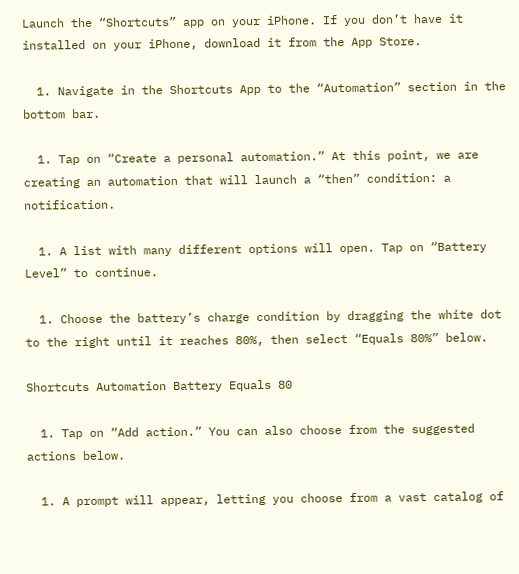Launch the “Shortcuts” app on your iPhone. If you don’t have it installed on your iPhone, download it from the App Store.

  1. Navigate in the Shortcuts App to the “Automation” section in the bottom bar.

  1. Tap on “Create a personal automation.” At this point, we are creating an automation that will launch a “then” condition: a notification.

  1. A list with many different options will open. Tap on “Battery Level” to continue.

  1. Choose the battery’s charge condition by dragging the white dot to the right until it reaches 80%, then select “Equals 80%” below.

Shortcuts Automation Battery Equals 80

  1. Tap on “Add action.” You can also choose from the suggested actions below.

  1. A prompt will appear, letting you choose from a vast catalog of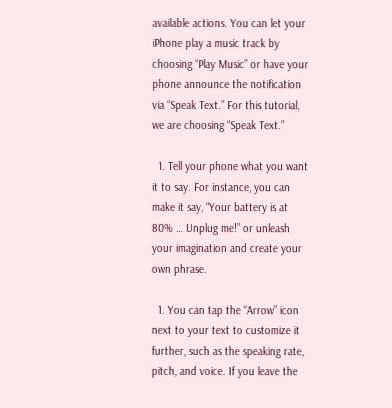available actions. You can let your iPhone play a music track by choosing “Play Music” or have your phone announce the notification via “Speak Text.” For this tutorial, we are choosing “Speak Text.”

  1. Tell your phone what you want it to say. For instance, you can make it say, “Your battery is at 80% … Unplug me!” or unleash your imagination and create your own phrase.

  1. You can tap the “Arrow” icon next to your text to customize it further, such as the speaking rate, pitch, and voice. If you leave the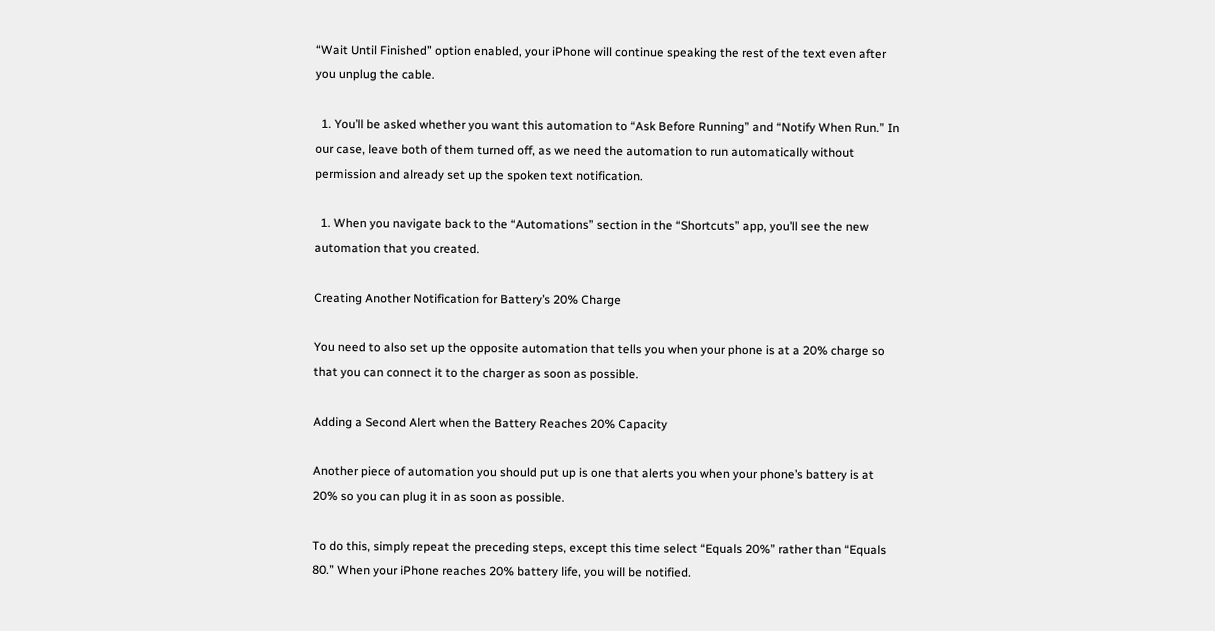“Wait Until Finished” option enabled, your iPhone will continue speaking the rest of the text even after you unplug the cable.

  1. You’ll be asked whether you want this automation to “Ask Before Running” and “Notify When Run.” In our case, leave both of them turned off, as we need the automation to run automatically without permission and already set up the spoken text notification.

  1. When you navigate back to the “Automations” section in the “Shortcuts” app, you’ll see the new automation that you created.

Creating Another Notification for Battery’s 20% Charge

You need to also set up the opposite automation that tells you when your phone is at a 20% charge so that you can connect it to the charger as soon as possible.

Adding a Second Alert when the Battery Reaches 20% Capacity

Another piece of automation you should put up is one that alerts you when your phone’s battery is at 20% so you can plug it in as soon as possible.

To do this, simply repeat the preceding steps, except this time select “Equals 20%” rather than “Equals 80.” When your iPhone reaches 20% battery life, you will be notified.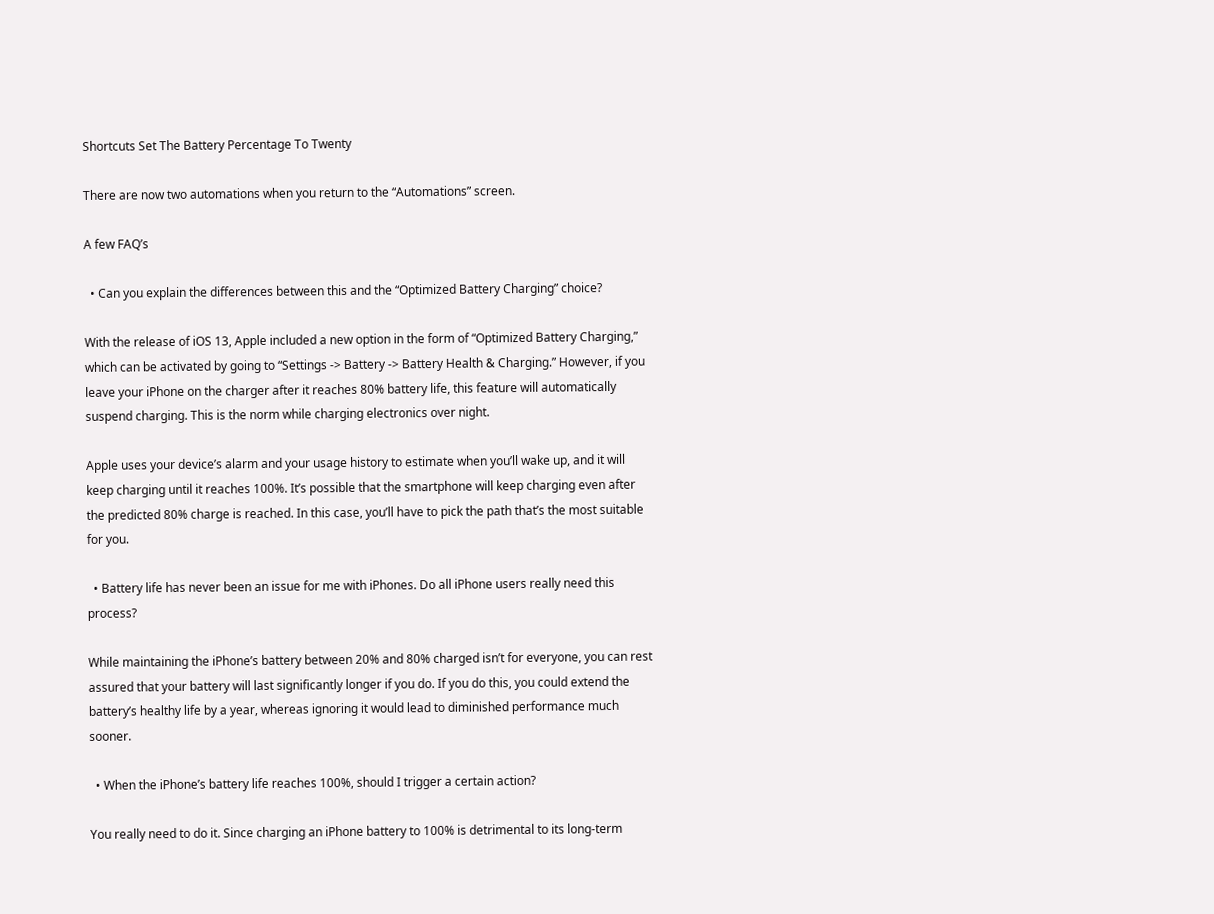Shortcuts Set The Battery Percentage To Twenty

There are now two automations when you return to the “Automations” screen.

A few FAQ’s

  • Can you explain the differences between this and the “Optimized Battery Charging” choice?

With the release of iOS 13, Apple included a new option in the form of “Optimized Battery Charging,” which can be activated by going to “Settings -> Battery -> Battery Health & Charging.” However, if you leave your iPhone on the charger after it reaches 80% battery life, this feature will automatically suspend charging. This is the norm while charging electronics over night.

Apple uses your device’s alarm and your usage history to estimate when you’ll wake up, and it will keep charging until it reaches 100%. It’s possible that the smartphone will keep charging even after the predicted 80% charge is reached. In this case, you’ll have to pick the path that’s the most suitable for you.

  • Battery life has never been an issue for me with iPhones. Do all iPhone users really need this process?

While maintaining the iPhone’s battery between 20% and 80% charged isn’t for everyone, you can rest assured that your battery will last significantly longer if you do. If you do this, you could extend the battery’s healthy life by a year, whereas ignoring it would lead to diminished performance much sooner.

  • When the iPhone’s battery life reaches 100%, should I trigger a certain action?

You really need to do it. Since charging an iPhone battery to 100% is detrimental to its long-term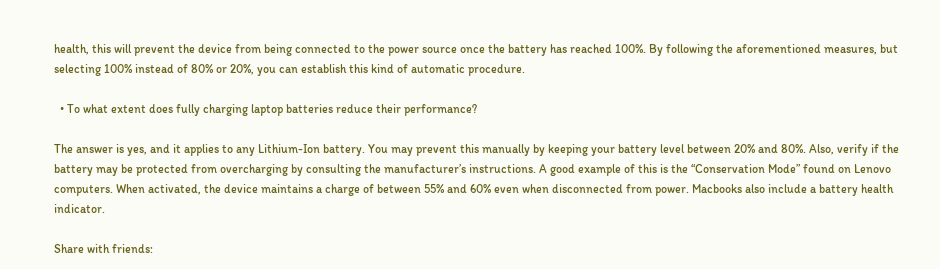health, this will prevent the device from being connected to the power source once the battery has reached 100%. By following the aforementioned measures, but selecting 100% instead of 80% or 20%, you can establish this kind of automatic procedure.

  • To what extent does fully charging laptop batteries reduce their performance?

The answer is yes, and it applies to any Lithium-Ion battery. You may prevent this manually by keeping your battery level between 20% and 80%. Also, verify if the battery may be protected from overcharging by consulting the manufacturer’s instructions. A good example of this is the “Conservation Mode” found on Lenovo computers. When activated, the device maintains a charge of between 55% and 60% even when disconnected from power. Macbooks also include a battery health indicator.

Share with friends: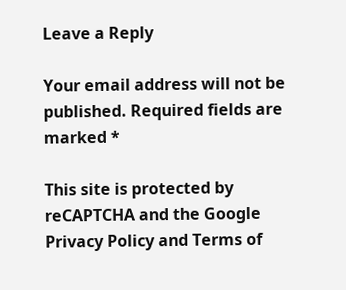Leave a Reply

Your email address will not be published. Required fields are marked *

This site is protected by reCAPTCHA and the Google Privacy Policy and Terms of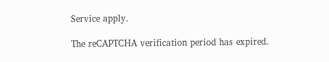Service apply.

The reCAPTCHA verification period has expired.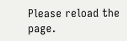Please reload the page.